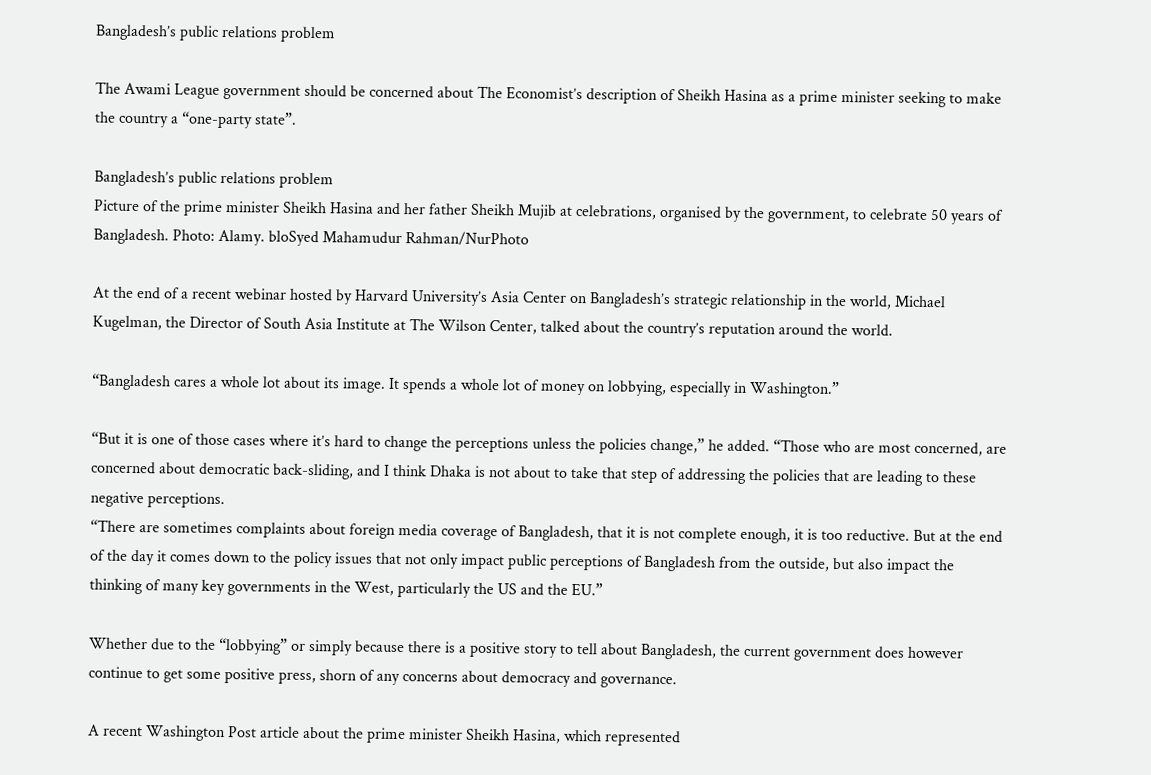Bangladesh’s public relations problem

The Awami League government should be concerned about The Economist’s description of Sheikh Hasina as a prime minister seeking to make the country a “one-party state”.

Bangladesh’s public relations problem
Picture of the prime minister Sheikh Hasina and her father Sheikh Mujib at celebrations, organised by the government, to celebrate 50 years of Bangladesh. Photo: Alamy. bloSyed Mahamudur Rahman/NurPhoto

At the end of a recent webinar hosted by Harvard University’s Asia Center on Bangladesh’s strategic relationship in the world, Michael Kugelman, the Director of South Asia Institute at The Wilson Center, talked about the country’s reputation around the world.

“Bangladesh cares a whole lot about its image. It spends a whole lot of money on lobbying, especially in Washington.”

“But it is one of those cases where it’s hard to change the perceptions unless the policies change,” he added. “Those who are most concerned, are concerned about democratic back-sliding, and I think Dhaka is not about to take that step of addressing the policies that are leading to these negative perceptions.
“There are sometimes complaints about foreign media coverage of Bangladesh, that it is not complete enough, it is too reductive. But at the end of the day it comes down to the policy issues that not only impact public perceptions of Bangladesh from the outside, but also impact the thinking of many key governments in the West, particularly the US and the EU.”

Whether due to the “lobbying” or simply because there is a positive story to tell about Bangladesh, the current government does however continue to get some positive press, shorn of any concerns about democracy and governance.

A recent Washington Post article about the prime minister Sheikh Hasina, which represented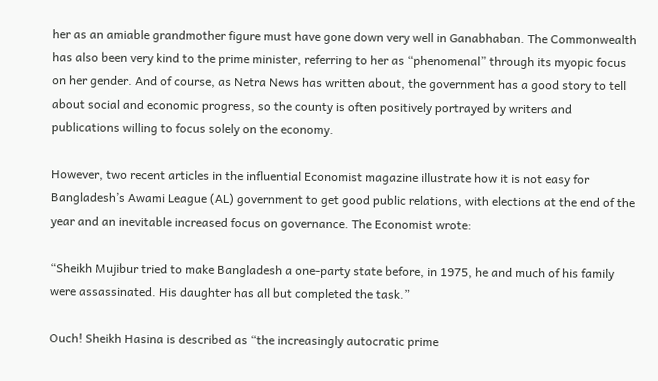her as an amiable grandmother figure must have gone down very well in Ganabhaban. The Commonwealth has also been very kind to the prime minister, referring to her as “phenomenal” through its myopic focus on her gender. And of course, as Netra News has written about, the government has a good story to tell about social and economic progress, so the county is often positively portrayed by writers and publications willing to focus solely on the economy.

However, two recent articles in the influential Economist magazine illustrate how it is not easy for Bangladesh’s Awami League (AL) government to get good public relations, with elections at the end of the year and an inevitable increased focus on governance. The Economist wrote:

“Sheikh Mujibur tried to make Bangladesh a one-party state before, in 1975, he and much of his family were assassinated. His daughter has all but completed the task.”

Ouch! Sheikh Hasina is described as “the increasingly autocratic prime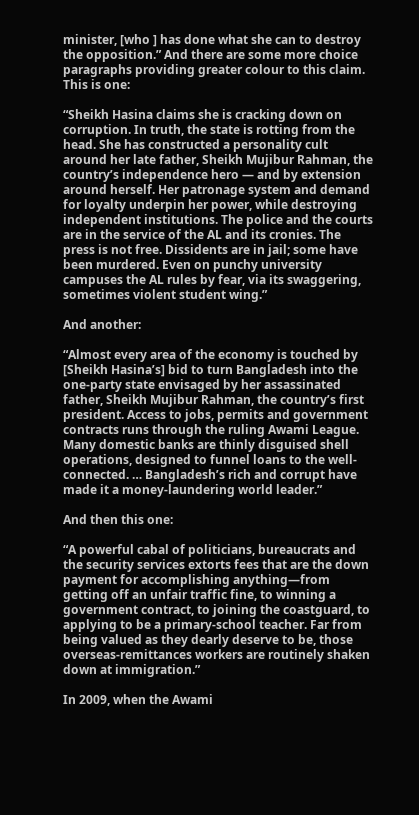minister, [who ] has done what she can to destroy the opposition.” And there are some more choice paragraphs providing greater colour to this claim. This is one:

“Sheikh Hasina claims she is cracking down on corruption. In truth, the state is rotting from the head. She has constructed a personality cult around her late father, Sheikh Mujibur Rahman, the country’s independence hero — and by extension around herself. Her patronage system and demand for loyalty underpin her power, while destroying independent institutions. The police and the courts are in the service of the AL and its cronies. The press is not free. Dissidents are in jail; some have been murdered. Even on punchy university campuses the AL rules by fear, via its swaggering, sometimes violent student wing.”

And another:

“Almost every area of the economy is touched by [Sheikh Hasina’s] bid to turn Bangladesh into the one-party state envisaged by her assassinated father, Sheikh Mujibur Rahman, the country’s first president. Access to jobs, permits and government contracts runs through the ruling Awami League. Many domestic banks are thinly disguised shell operations, designed to funnel loans to the well-connected. … Bangladesh’s rich and corrupt have made it a money-laundering world leader.”

And then this one:

“A powerful cabal of politicians, bureaucrats and the security services extorts fees that are the down payment for accomplishing anything—from getting off an unfair traffic fine, to winning a government contract, to joining the coastguard, to applying to be a primary-school teacher. Far from being valued as they dearly deserve to be, those overseas-remittances workers are routinely shaken down at immigration.”

In 2009, when the Awami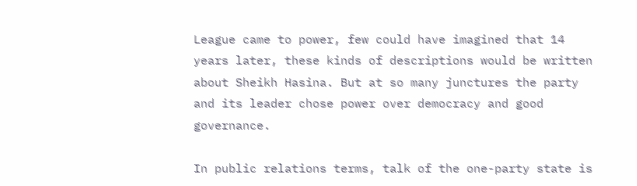League came to power, few could have imagined that 14 years later, these kinds of descriptions would be written about Sheikh Hasina. But at so many junctures the party and its leader chose power over democracy and good governance.

In public relations terms, talk of the one-party state is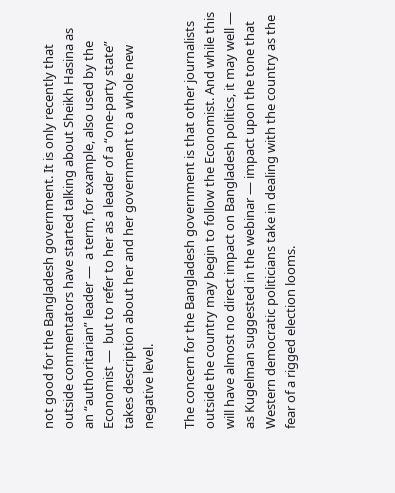not good for the Bangladesh government. It is only recently that outside commentators have started talking about Sheikh Hasina as an “authoritarian” leader —  a term, for example, also used by the Economist —  but to refer to her as a leader of a “one-party state” takes description about her and her government to a whole new negative level.

The concern for the Bangladesh government is that other journalists outside the country may begin to follow the Economist. And while this will have almost no direct impact on Bangladesh politics, it may well — as Kugelman suggested in the webinar — impact upon the tone that Western democratic politicians take in dealing with the country as the fear of a rigged election looms.